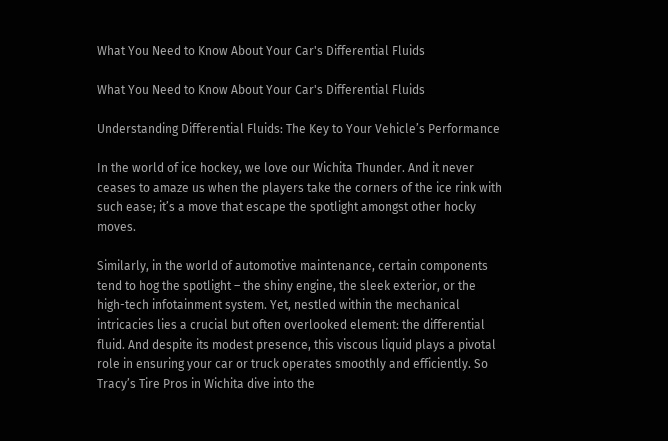What You Need to Know About Your Car's Differential Fluids

What You Need to Know About Your Car's Differential Fluids

Understanding Differential Fluids: The Key to Your Vehicle’s Performance

In the world of ice hockey, we love our Wichita Thunder. And it never ceases to amaze us when the players take the corners of the ice rink with such ease; it’s a move that escape the spotlight amongst other hocky moves.

Similarly, in the world of automotive maintenance, certain components tend to hog the spotlight – the shiny engine, the sleek exterior, or the high-tech infotainment system. Yet, nestled within the mechanical intricacies lies a crucial but often overlooked element: the differential fluid. And despite its modest presence, this viscous liquid plays a pivotal role in ensuring your car or truck operates smoothly and efficiently. So Tracy’s Tire Pros in Wichita dive into the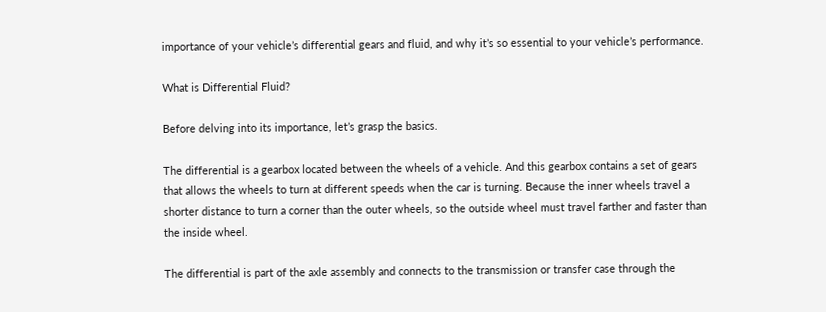importance of your vehicle’s differential gears and fluid, and why it’s so essential to your vehicle’s performance.

What is Differential Fluid?

Before delving into its importance, let’s grasp the basics.

The differential is a gearbox located between the wheels of a vehicle. And this gearbox contains a set of gears that allows the wheels to turn at different speeds when the car is turning. Because the inner wheels travel a shorter distance to turn a corner than the outer wheels, so the outside wheel must travel farther and faster than the inside wheel.

The differential is part of the axle assembly and connects to the transmission or transfer case through the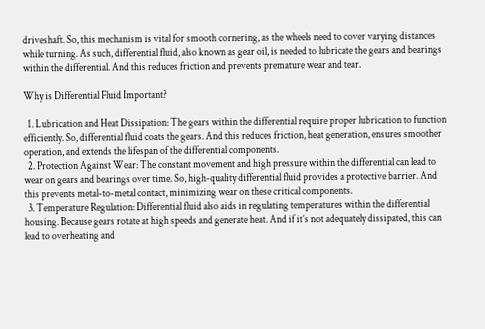driveshaft. So, this mechanism is vital for smooth cornering, as the wheels need to cover varying distances while turning. As such, differential fluid, also known as gear oil, is needed to lubricate the gears and bearings within the differential. And this reduces friction and prevents premature wear and tear.

Why is Differential Fluid Important?

  1. Lubrication and Heat Dissipation: The gears within the differential require proper lubrication to function efficiently. So, differential fluid coats the gears. And this reduces friction, heat generation, ensures smoother operation, and extends the lifespan of the differential components.
  2. Protection Against Wear: The constant movement and high pressure within the differential can lead to wear on gears and bearings over time. So, high-quality differential fluid provides a protective barrier. And this prevents metal-to-metal contact, minimizing wear on these critical components.
  3. Temperature Regulation: Differential fluid also aids in regulating temperatures within the differential housing. Because gears rotate at high speeds and generate heat. And if it’s not adequately dissipated, this can lead to overheating and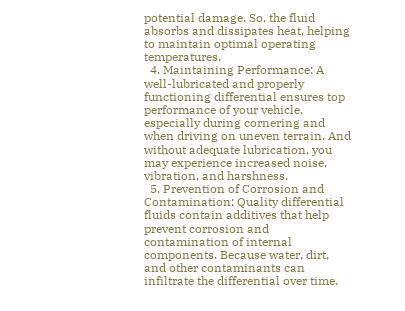potential damage. So, the fluid absorbs and dissipates heat, helping to maintain optimal operating temperatures.
  4. Maintaining Performance: A well-lubricated and properly functioning differential ensures top performance of your vehicle, especially during cornering and when driving on uneven terrain. And without adequate lubrication, you may experience increased noise, vibration, and harshness.
  5. Prevention of Corrosion and Contamination: Quality differential fluids contain additives that help prevent corrosion and contamination of internal components. Because water, dirt, and other contaminants can infiltrate the differential over time.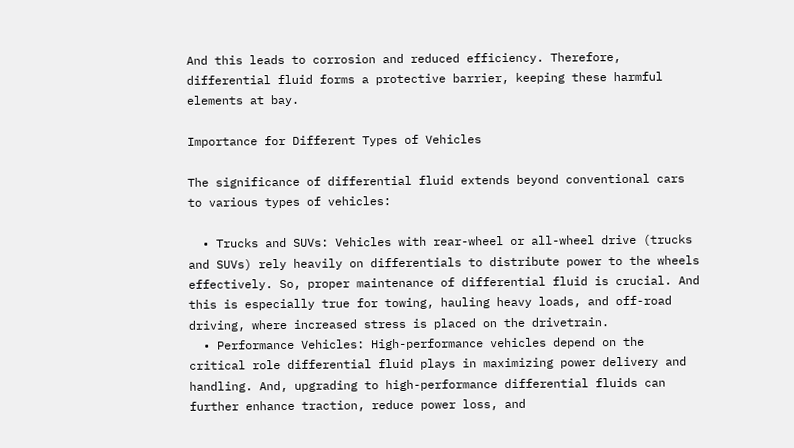And this leads to corrosion and reduced efficiency. Therefore, differential fluid forms a protective barrier, keeping these harmful elements at bay.

Importance for Different Types of Vehicles

The significance of differential fluid extends beyond conventional cars to various types of vehicles:

  • Trucks and SUVs: Vehicles with rear-wheel or all-wheel drive (trucks and SUVs) rely heavily on differentials to distribute power to the wheels effectively. So, proper maintenance of differential fluid is crucial. And this is especially true for towing, hauling heavy loads, and off-road driving, where increased stress is placed on the drivetrain.
  • Performance Vehicles: High-performance vehicles depend on the critical role differential fluid plays in maximizing power delivery and handling. And, upgrading to high-performance differential fluids can further enhance traction, reduce power loss, and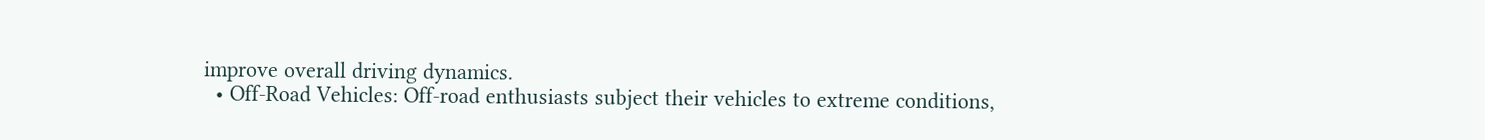improve overall driving dynamics.
  • Off-Road Vehicles: Off-road enthusiasts subject their vehicles to extreme conditions,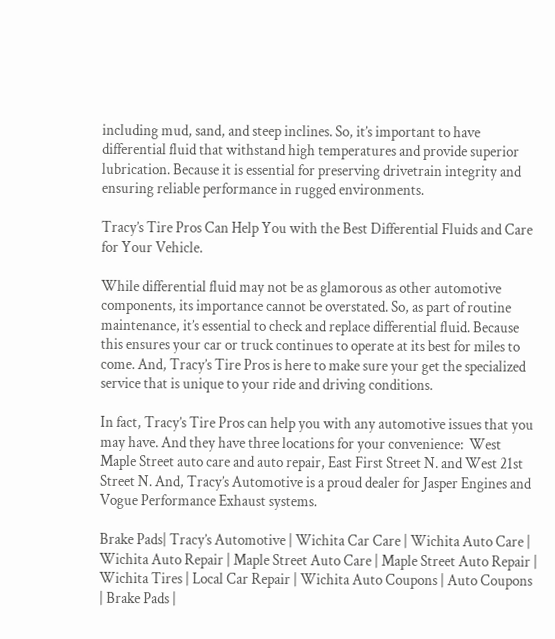including mud, sand, and steep inclines. So, it’s important to have differential fluid that withstand high temperatures and provide superior lubrication. Because it is essential for preserving drivetrain integrity and ensuring reliable performance in rugged environments.

Tracy’s Tire Pros Can Help You with the Best Differential Fluids and Care for Your Vehicle.

While differential fluid may not be as glamorous as other automotive components, its importance cannot be overstated. So, as part of routine maintenance, it’s essential to check and replace differential fluid. Because this ensures your car or truck continues to operate at its best for miles to come. And, Tracy’s Tire Pros is here to make sure your get the specialized service that is unique to your ride and driving conditions.

In fact, Tracy’s Tire Pros can help you with any automotive issues that you may have. And they have three locations for your convenience:  West Maple Street auto care and auto repair, East First Street N. and West 21st Street N. And, Tracy’s Automotive is a proud dealer for Jasper Engines and Vogue Performance Exhaust systems.

Brake Pads| Tracy’s Automotive | Wichita Car Care | Wichita Auto Care | Wichita Auto Repair | Maple Street Auto Care | Maple Street Auto Repair | Wichita Tires | Local Car Repair | Wichita Auto Coupons | Auto Coupons | Brake Pads |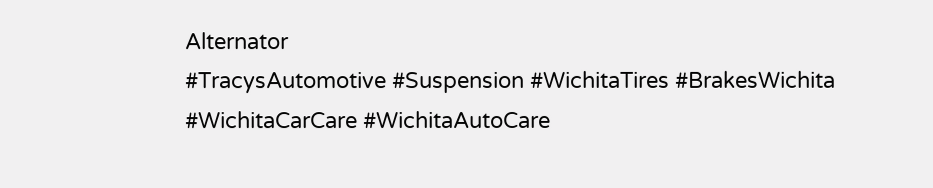Alternator
#TracysAutomotive #Suspension #WichitaTires #BrakesWichita #WichitaCarCare #WichitaAutoCare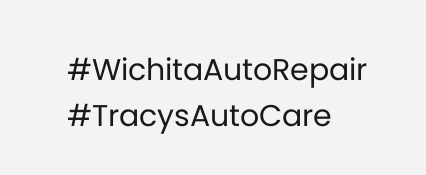#WichitaAutoRepair #TracysAutoCare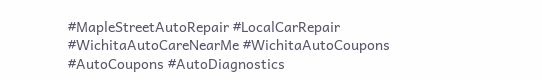#MapleStreetAutoRepair #LocalCarRepair #WichitaAutoCareNearMe #WichitaAutoCoupons #AutoCoupons #AutoDiagnostics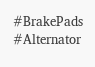#BrakePads #Alternator